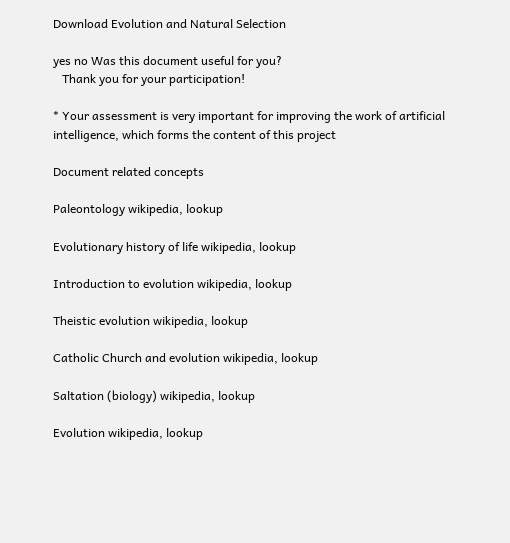Download Evolution and Natural Selection

yes no Was this document useful for you?
   Thank you for your participation!

* Your assessment is very important for improving the work of artificial intelligence, which forms the content of this project

Document related concepts

Paleontology wikipedia, lookup

Evolutionary history of life wikipedia, lookup

Introduction to evolution wikipedia, lookup

Theistic evolution wikipedia, lookup

Catholic Church and evolution wikipedia, lookup

Saltation (biology) wikipedia, lookup

Evolution wikipedia, lookup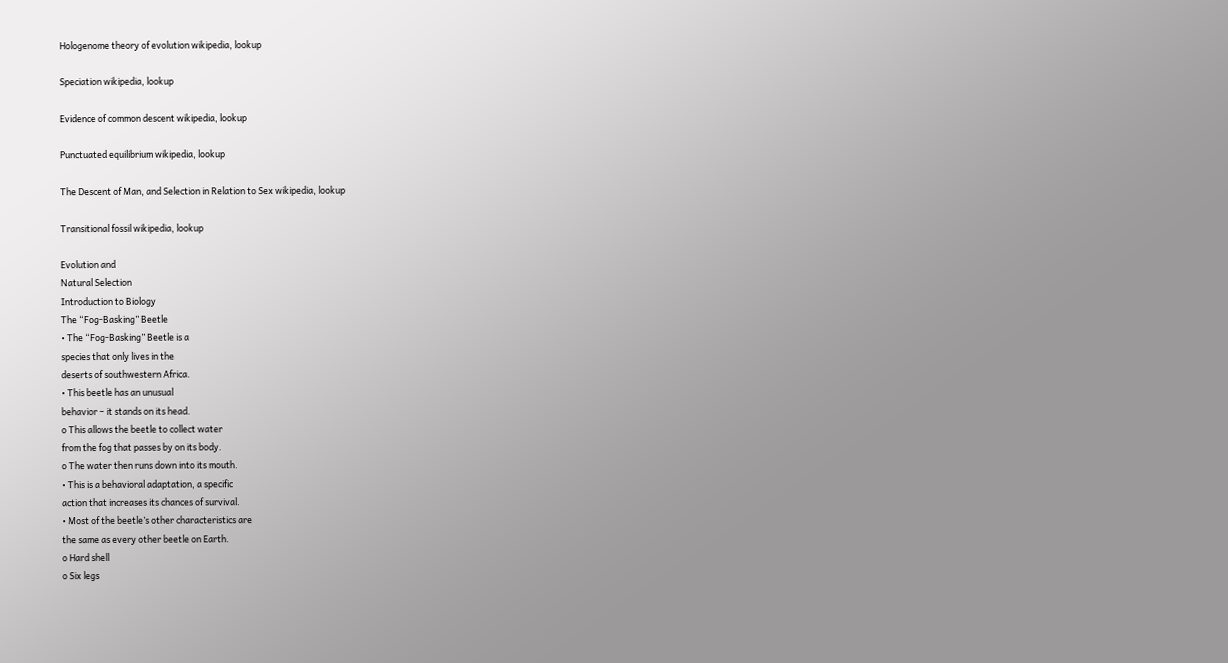Hologenome theory of evolution wikipedia, lookup

Speciation wikipedia, lookup

Evidence of common descent wikipedia, lookup

Punctuated equilibrium wikipedia, lookup

The Descent of Man, and Selection in Relation to Sex wikipedia, lookup

Transitional fossil wikipedia, lookup

Evolution and
Natural Selection
Introduction to Biology
The “Fog-Basking” Beetle
• The “Fog-Basking” Beetle is a
species that only lives in the
deserts of southwestern Africa.
• This beetle has an unusual
behavior – it stands on its head.
o This allows the beetle to collect water
from the fog that passes by on its body.
o The water then runs down into its mouth.
• This is a behavioral adaptation, a specific
action that increases its chances of survival.
• Most of the beetle’s other characteristics are
the same as every other beetle on Earth.
o Hard shell
o Six legs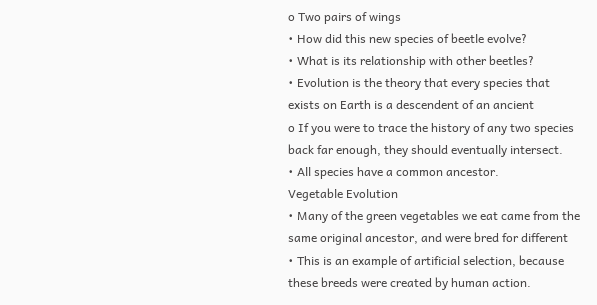o Two pairs of wings
• How did this new species of beetle evolve?
• What is its relationship with other beetles?
• Evolution is the theory that every species that
exists on Earth is a descendent of an ancient
o If you were to trace the history of any two species
back far enough, they should eventually intersect.
• All species have a common ancestor.
Vegetable Evolution
• Many of the green vegetables we eat came from the
same original ancestor, and were bred for different
• This is an example of artificial selection, because
these breeds were created by human action.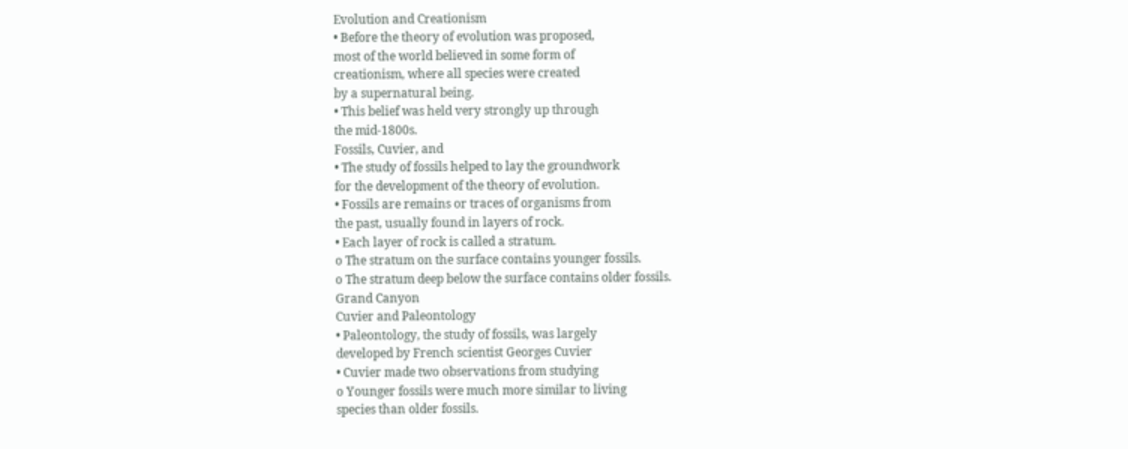Evolution and Creationism
• Before the theory of evolution was proposed,
most of the world believed in some form of
creationism, where all species were created
by a supernatural being.
• This belief was held very strongly up through
the mid-1800s.
Fossils, Cuvier, and
• The study of fossils helped to lay the groundwork
for the development of the theory of evolution.
• Fossils are remains or traces of organisms from
the past, usually found in layers of rock.
• Each layer of rock is called a stratum.
o The stratum on the surface contains younger fossils.
o The stratum deep below the surface contains older fossils.
Grand Canyon
Cuvier and Paleontology
• Paleontology, the study of fossils, was largely
developed by French scientist Georges Cuvier
• Cuvier made two observations from studying
o Younger fossils were much more similar to living
species than older fossils.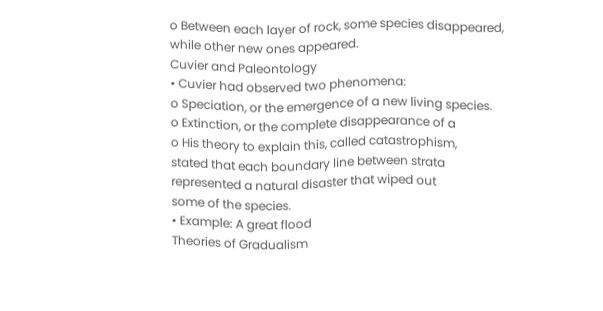o Between each layer of rock, some species disappeared,
while other new ones appeared.
Cuvier and Paleontology
• Cuvier had observed two phenomena:
o Speciation, or the emergence of a new living species.
o Extinction, or the complete disappearance of a
o His theory to explain this, called catastrophism,
stated that each boundary line between strata
represented a natural disaster that wiped out
some of the species.
• Example: A great flood
Theories of Gradualism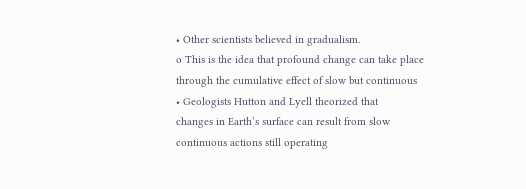• Other scientists believed in gradualism.
o This is the idea that profound change can take place
through the cumulative effect of slow but continuous
• Geologists Hutton and Lyell theorized that
changes in Earth’s surface can result from slow
continuous actions still operating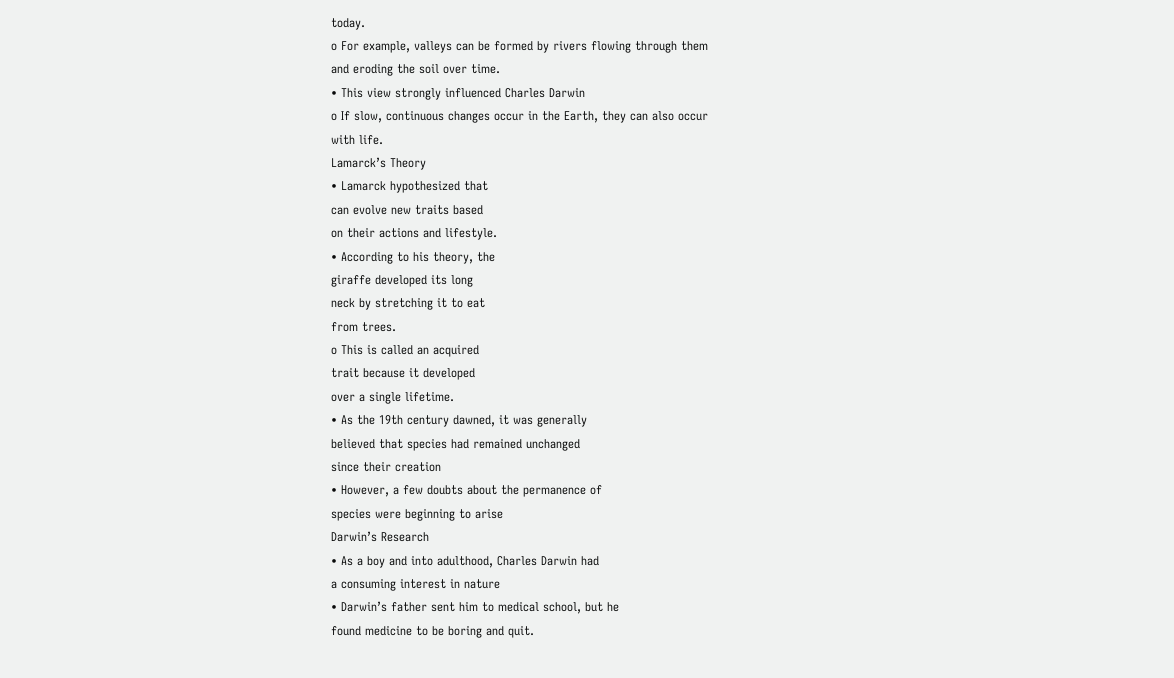today.
o For example, valleys can be formed by rivers flowing through them
and eroding the soil over time.
• This view strongly influenced Charles Darwin
o If slow, continuous changes occur in the Earth, they can also occur
with life.
Lamarck’s Theory
• Lamarck hypothesized that
can evolve new traits based
on their actions and lifestyle.
• According to his theory, the
giraffe developed its long
neck by stretching it to eat
from trees.
o This is called an acquired
trait because it developed
over a single lifetime.
• As the 19th century dawned, it was generally
believed that species had remained unchanged
since their creation
• However, a few doubts about the permanence of
species were beginning to arise
Darwin’s Research
• As a boy and into adulthood, Charles Darwin had
a consuming interest in nature
• Darwin’s father sent him to medical school, but he
found medicine to be boring and quit.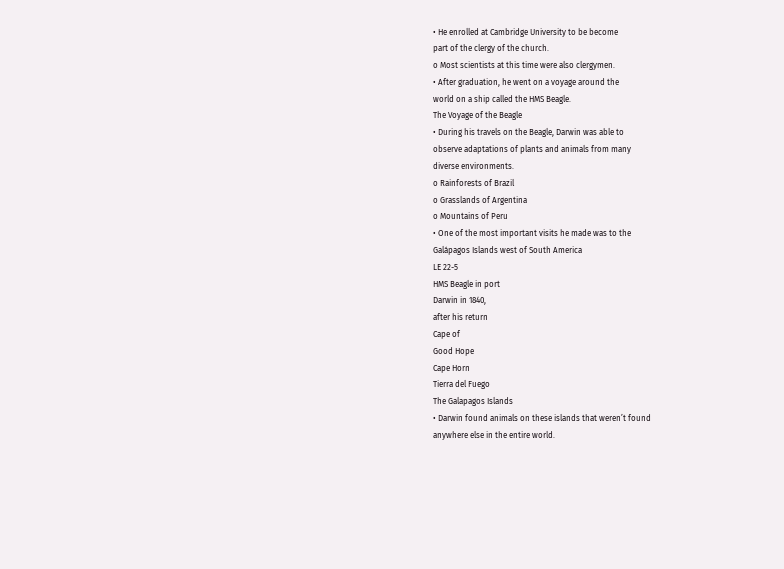• He enrolled at Cambridge University to be become
part of the clergy of the church.
o Most scientists at this time were also clergymen.
• After graduation, he went on a voyage around the
world on a ship called the HMS Beagle.
The Voyage of the Beagle
• During his travels on the Beagle, Darwin was able to
observe adaptations of plants and animals from many
diverse environments.
o Rainforests of Brazil
o Grasslands of Argentina
o Mountains of Peru
• One of the most important visits he made was to the
Galápagos Islands west of South America
LE 22-5
HMS Beagle in port
Darwin in 1840,
after his return
Cape of
Good Hope
Cape Horn
Tierra del Fuego
The Galapagos Islands
• Darwin found animals on these islands that weren’t found
anywhere else in the entire world.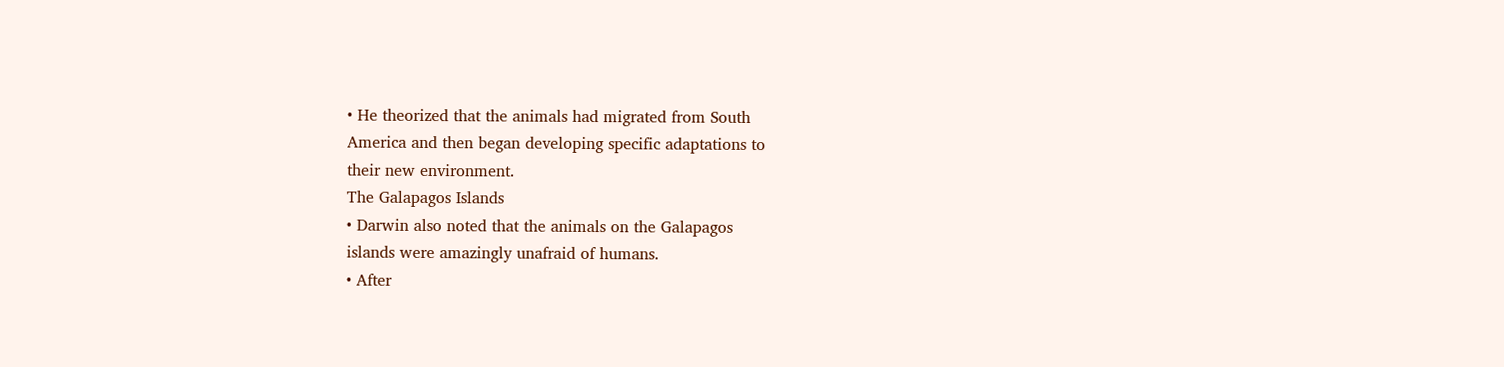• He theorized that the animals had migrated from South
America and then began developing specific adaptations to
their new environment.
The Galapagos Islands
• Darwin also noted that the animals on the Galapagos
islands were amazingly unafraid of humans.
• After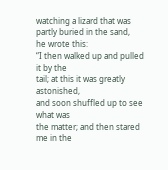watching a lizard that was partly buried in the sand,
he wrote this:
“I then walked up and pulled it by the
tail; at this it was greatly astonished,
and soon shuffled up to see what was
the matter; and then stared me in the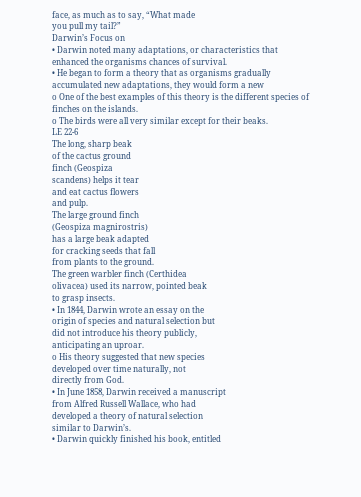face, as much as to say, “What made
you pull my tail?”
Darwin’s Focus on
• Darwin noted many adaptations, or characteristics that
enhanced the organisms chances of survival.
• He began to form a theory that as organisms gradually
accumulated new adaptations, they would form a new
o One of the best examples of this theory is the different species of
finches on the islands.
o The birds were all very similar except for their beaks.
LE 22-6
The long, sharp beak
of the cactus ground
finch (Geospiza
scandens) helps it tear
and eat cactus flowers
and pulp.
The large ground finch
(Geospiza magnirostris)
has a large beak adapted
for cracking seeds that fall
from plants to the ground.
The green warbler finch (Certhidea
olivacea) used its narrow, pointed beak
to grasp insects.
• In 1844, Darwin wrote an essay on the
origin of species and natural selection but
did not introduce his theory publicly,
anticipating an uproar.
o His theory suggested that new species
developed over time naturally, not
directly from God.
• In June 1858, Darwin received a manuscript
from Alfred Russell Wallace, who had
developed a theory of natural selection
similar to Darwin’s.
• Darwin quickly finished his book, entitled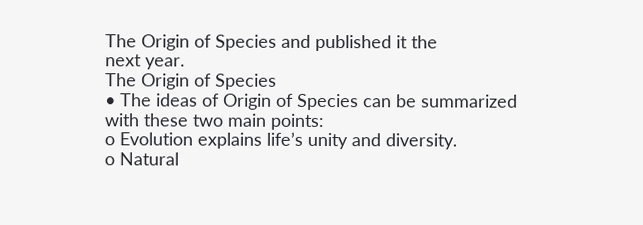The Origin of Species and published it the
next year.
The Origin of Species
• The ideas of Origin of Species can be summarized
with these two main points:
o Evolution explains life’s unity and diversity.
o Natural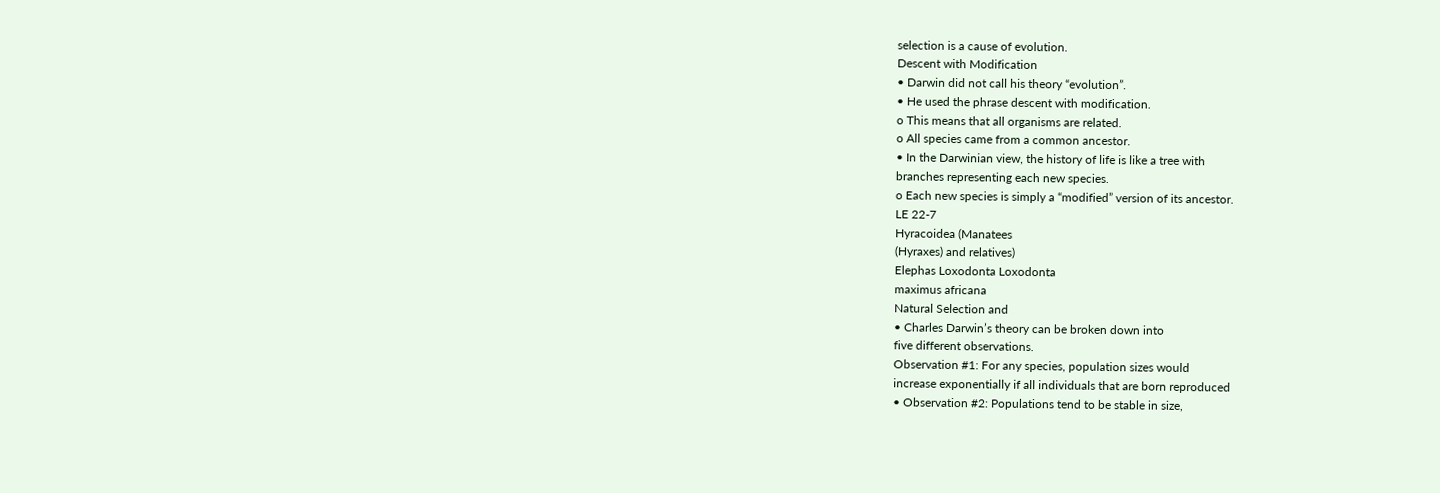selection is a cause of evolution.
Descent with Modification
• Darwin did not call his theory “evolution”.
• He used the phrase descent with modification.
o This means that all organisms are related.
o All species came from a common ancestor.
• In the Darwinian view, the history of life is like a tree with
branches representing each new species.
o Each new species is simply a “modified” version of its ancestor.
LE 22-7
Hyracoidea (Manatees
(Hyraxes) and relatives)
Elephas Loxodonta Loxodonta
maximus africana
Natural Selection and
• Charles Darwin’s theory can be broken down into
five different observations.
Observation #1: For any species, population sizes would
increase exponentially if all individuals that are born reproduced
• Observation #2: Populations tend to be stable in size,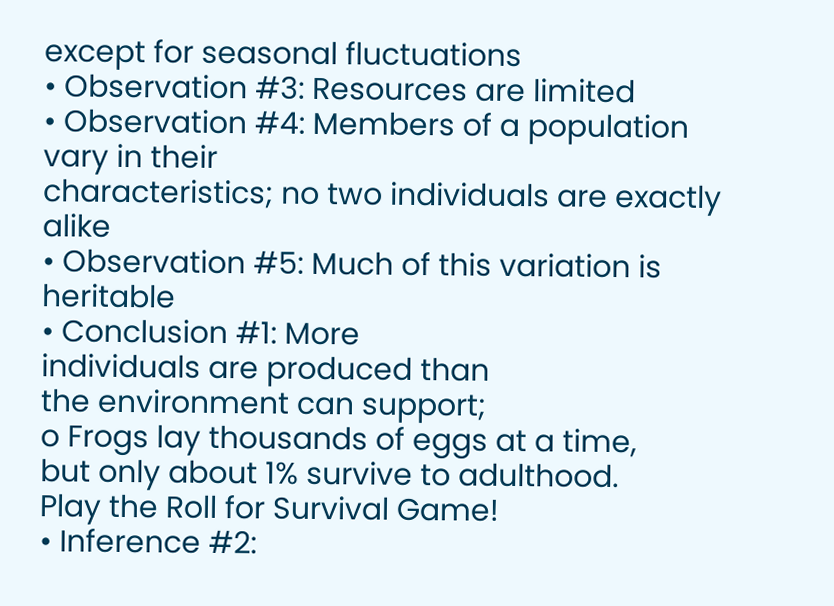except for seasonal fluctuations
• Observation #3: Resources are limited
• Observation #4: Members of a population vary in their
characteristics; no two individuals are exactly alike
• Observation #5: Much of this variation is heritable
• Conclusion #1: More
individuals are produced than
the environment can support;
o Frogs lay thousands of eggs at a time,
but only about 1% survive to adulthood.
Play the Roll for Survival Game!
• Inference #2: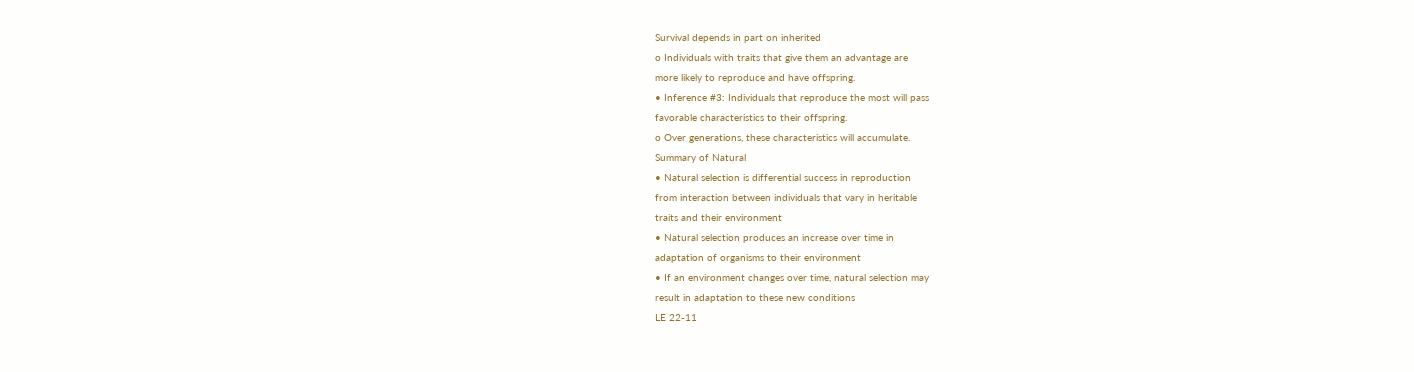Survival depends in part on inherited
o Individuals with traits that give them an advantage are
more likely to reproduce and have offspring.
• Inference #3: Individuals that reproduce the most will pass
favorable characteristics to their offspring.
o Over generations, these characteristics will accumulate.
Summary of Natural
• Natural selection is differential success in reproduction
from interaction between individuals that vary in heritable
traits and their environment
• Natural selection produces an increase over time in
adaptation of organisms to their environment
• If an environment changes over time, natural selection may
result in adaptation to these new conditions
LE 22-11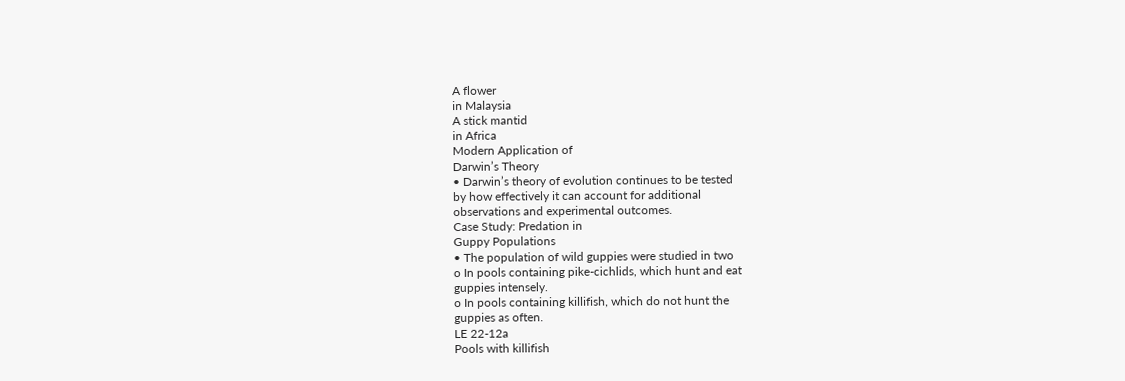A flower
in Malaysia
A stick mantid
in Africa
Modern Application of
Darwin’s Theory
• Darwin’s theory of evolution continues to be tested
by how effectively it can account for additional
observations and experimental outcomes.
Case Study: Predation in
Guppy Populations
• The population of wild guppies were studied in two
o In pools containing pike-cichlids, which hunt and eat
guppies intensely.
o In pools containing killifish, which do not hunt the
guppies as often.
LE 22-12a
Pools with killifish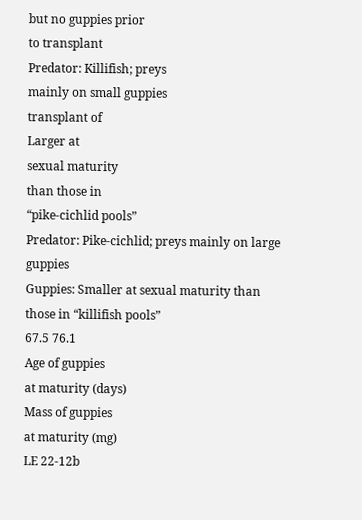but no guppies prior
to transplant
Predator: Killifish; preys
mainly on small guppies
transplant of
Larger at
sexual maturity
than those in
“pike-cichlid pools”
Predator: Pike-cichlid; preys mainly on large guppies
Guppies: Smaller at sexual maturity than
those in “killifish pools”
67.5 76.1
Age of guppies
at maturity (days)
Mass of guppies
at maturity (mg)
LE 22-12b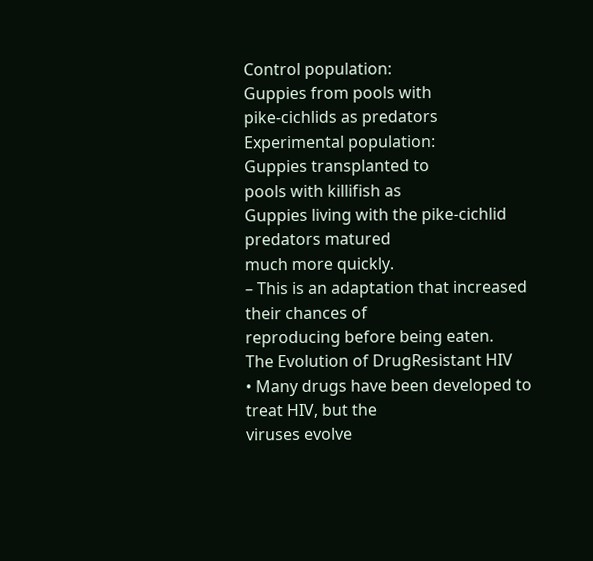Control population:
Guppies from pools with
pike-cichlids as predators
Experimental population:
Guppies transplanted to
pools with killifish as
Guppies living with the pike-cichlid predators matured
much more quickly.
– This is an adaptation that increased their chances of
reproducing before being eaten.
The Evolution of DrugResistant HIV
• Many drugs have been developed to treat HIV, but the
viruses evolve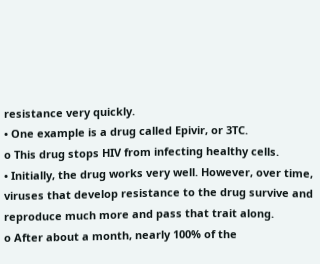resistance very quickly.
• One example is a drug called Epivir, or 3TC.
o This drug stops HIV from infecting healthy cells.
• Initially, the drug works very well. However, over time,
viruses that develop resistance to the drug survive and
reproduce much more and pass that trait along.
o After about a month, nearly 100% of the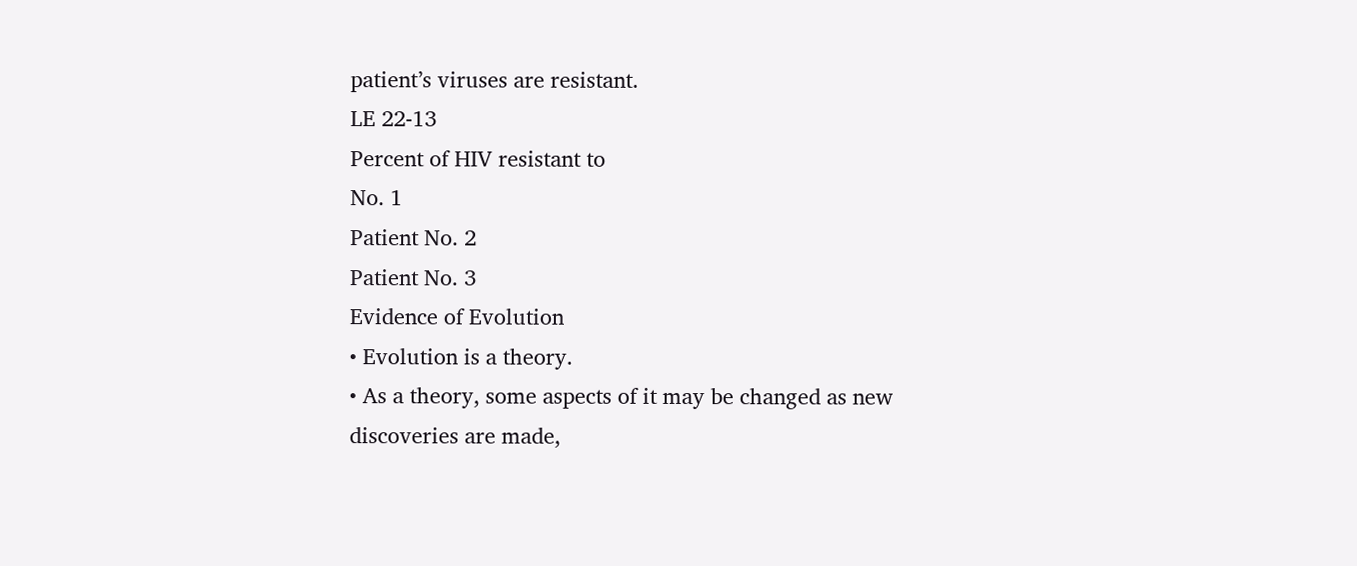patient’s viruses are resistant.
LE 22-13
Percent of HIV resistant to
No. 1
Patient No. 2
Patient No. 3
Evidence of Evolution
• Evolution is a theory.
• As a theory, some aspects of it may be changed as new
discoveries are made,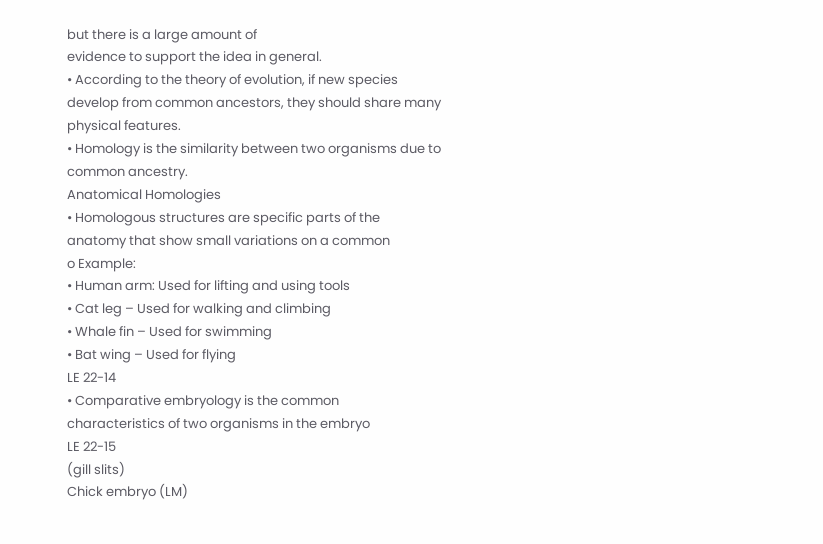but there is a large amount of
evidence to support the idea in general.
• According to the theory of evolution, if new species
develop from common ancestors, they should share many
physical features.
• Homology is the similarity between two organisms due to
common ancestry.
Anatomical Homologies
• Homologous structures are specific parts of the
anatomy that show small variations on a common
o Example:
• Human arm: Used for lifting and using tools
• Cat leg – Used for walking and climbing
• Whale fin – Used for swimming
• Bat wing – Used for flying
LE 22-14
• Comparative embryology is the common
characteristics of two organisms in the embryo
LE 22-15
(gill slits)
Chick embryo (LM)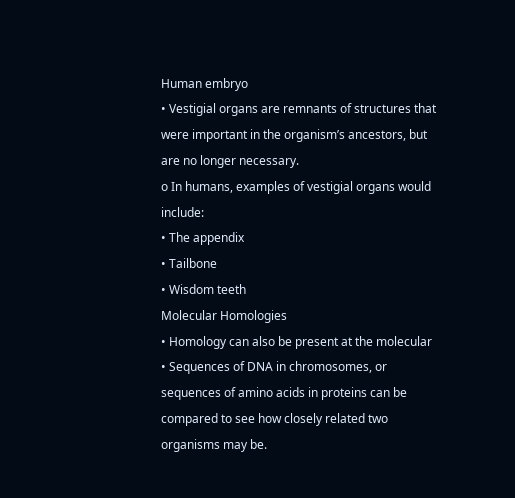Human embryo
• Vestigial organs are remnants of structures that
were important in the organism’s ancestors, but
are no longer necessary.
o In humans, examples of vestigial organs would include:
• The appendix
• Tailbone
• Wisdom teeth
Molecular Homologies
• Homology can also be present at the molecular
• Sequences of DNA in chromosomes, or
sequences of amino acids in proteins can be
compared to see how closely related two
organisms may be.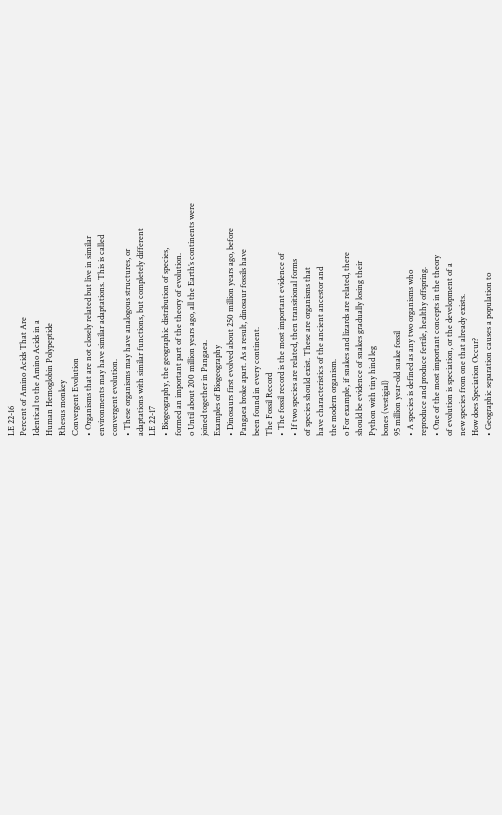LE 22-16
Percent of Amino Acids That Are
Identical to the Amino Acids in a
Human Hemoglobin Polypeptide
Rhesus monkey
Convergent Evolution
• Organisms that are not closely related but live in similar
environments may have similar adaptations. This is called
convergent evolution.
• These organisms may have analogous structures, or
adaptations with similar functions, but completely different
LE 22-17
• Biogeography, the geographic distribution of species,
formed an important part of the theory of evolution.
o Until about 200 million years ago, all the Earth’s continents were
joined together in Pangaea.
Examples of Biogeography
• Dinosaurs first evolved about 250 million years ago, before
Pangaea broke apart. As a result, dinosaur fossils have
been found in every continent.
The Fossil Record
• The fossil record is the most important evidence of
• If two species are related, then transitional forms
of species should exist. These are organisms that
have characteristics of the ancient ancestor and
the modern organism.
o For example, if snakes and lizards are related, there
should be evidence of snakes gradually losing their
Python with tiny hind leg
bones (vestigial)
95 million year-old snake fossil
• A species is defined as any two organisms who
reproduce and produce fertile, healthy offspring.
• One of the most important concepts in the theory
of evolution is speciation, or the development of a
new species from one that already exists.
How does Speciation Occur?
• Geographic separation causes a population to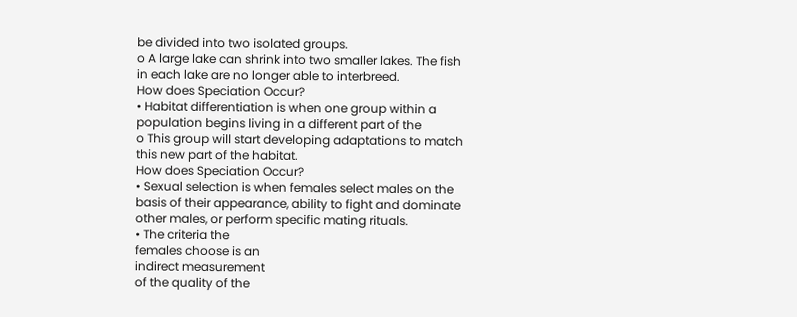be divided into two isolated groups.
o A large lake can shrink into two smaller lakes. The fish
in each lake are no longer able to interbreed.
How does Speciation Occur?
• Habitat differentiation is when one group within a
population begins living in a different part of the
o This group will start developing adaptations to match
this new part of the habitat.
How does Speciation Occur?
• Sexual selection is when females select males on the
basis of their appearance, ability to fight and dominate
other males, or perform specific mating rituals.
• The criteria the
females choose is an
indirect measurement
of the quality of the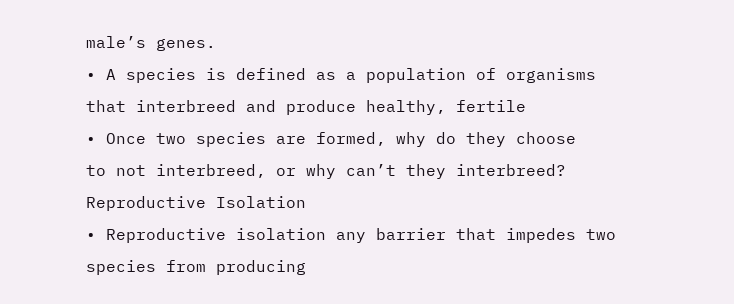male’s genes.
• A species is defined as a population of organisms
that interbreed and produce healthy, fertile
• Once two species are formed, why do they choose
to not interbreed, or why can’t they interbreed?
Reproductive Isolation
• Reproductive isolation any barrier that impedes two
species from producing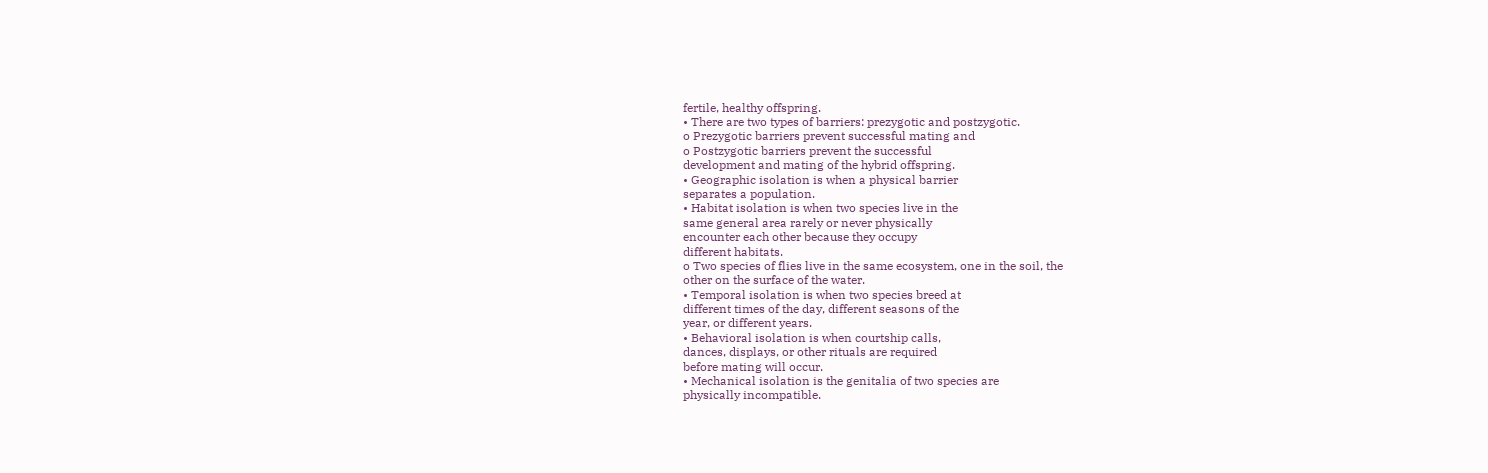fertile, healthy offspring.
• There are two types of barriers: prezygotic and postzygotic.
o Prezygotic barriers prevent successful mating and
o Postzygotic barriers prevent the successful
development and mating of the hybrid offspring.
• Geographic isolation is when a physical barrier
separates a population.
• Habitat isolation is when two species live in the
same general area rarely or never physically
encounter each other because they occupy
different habitats.
o Two species of flies live in the same ecosystem, one in the soil, the
other on the surface of the water.
• Temporal isolation is when two species breed at
different times of the day, different seasons of the
year, or different years.
• Behavioral isolation is when courtship calls,
dances, displays, or other rituals are required
before mating will occur.
• Mechanical isolation is the genitalia of two species are
physically incompatible.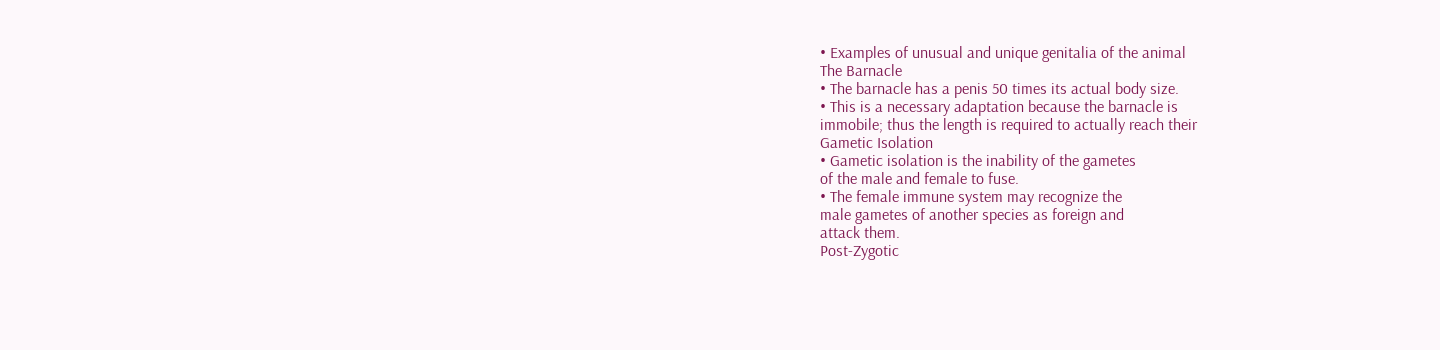• Examples of unusual and unique genitalia of the animal
The Barnacle
• The barnacle has a penis 50 times its actual body size.
• This is a necessary adaptation because the barnacle is
immobile; thus the length is required to actually reach their
Gametic Isolation
• Gametic isolation is the inability of the gametes
of the male and female to fuse.
• The female immune system may recognize the
male gametes of another species as foreign and
attack them.
Post-Zygotic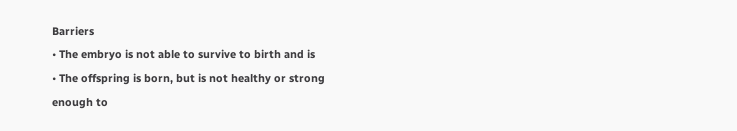Barriers
• The embryo is not able to survive to birth and is
• The offspring is born, but is not healthy or strong
enough to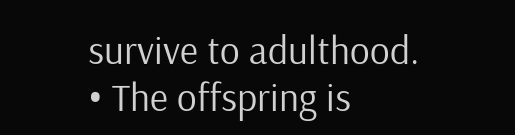survive to adulthood.
• The offspring is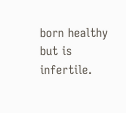born healthy but is infertile.